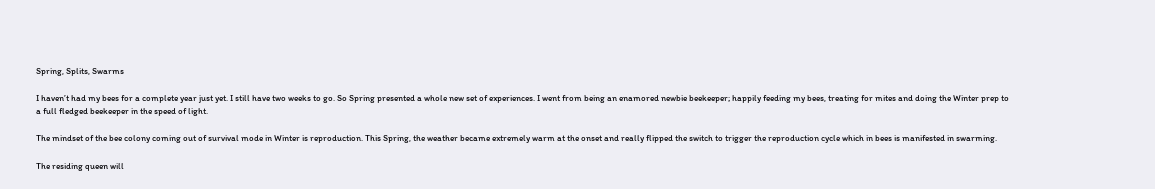Spring, Splits, Swarms

I haven’t had my bees for a complete year just yet. I still have two weeks to go. So Spring presented a whole new set of experiences. I went from being an enamored newbie beekeeper; happily feeding my bees, treating for mites and doing the Winter prep to a full fledged beekeeper in the speed of light.

The mindset of the bee colony coming out of survival mode in Winter is reproduction. This Spring, the weather became extremely warm at the onset and really flipped the switch to trigger the reproduction cycle which in bees is manifested in swarming.

The residing queen will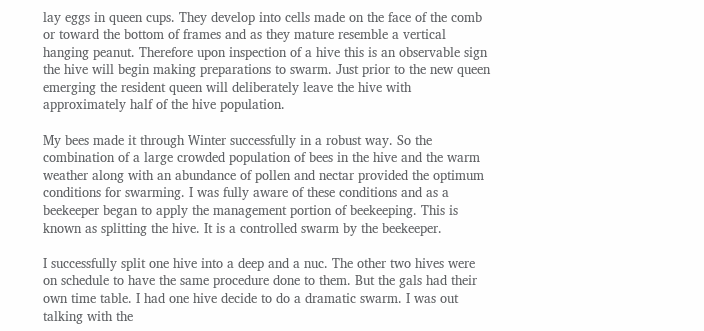lay eggs in queen cups. They develop into cells made on the face of the comb or toward the bottom of frames and as they mature resemble a vertical hanging peanut. Therefore upon inspection of a hive this is an observable sign the hive will begin making preparations to swarm. Just prior to the new queen emerging the resident queen will deliberately leave the hive with approximately half of the hive population.

My bees made it through Winter successfully in a robust way. So the combination of a large crowded population of bees in the hive and the warm weather along with an abundance of pollen and nectar provided the optimum conditions for swarming. I was fully aware of these conditions and as a beekeeper began to apply the management portion of beekeeping. This is known as splitting the hive. It is a controlled swarm by the beekeeper.

I successfully split one hive into a deep and a nuc. The other two hives were on schedule to have the same procedure done to them. But the gals had their own time table. I had one hive decide to do a dramatic swarm. I was out talking with the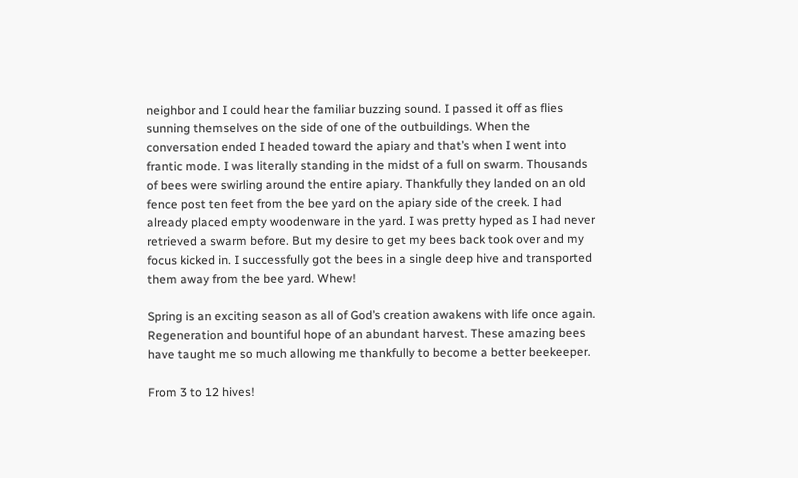neighbor and I could hear the familiar buzzing sound. I passed it off as flies sunning themselves on the side of one of the outbuildings. When the conversation ended I headed toward the apiary and that’s when I went into frantic mode. I was literally standing in the midst of a full on swarm. Thousands of bees were swirling around the entire apiary. Thankfully they landed on an old fence post ten feet from the bee yard on the apiary side of the creek. I had already placed empty woodenware in the yard. I was pretty hyped as I had never retrieved a swarm before. But my desire to get my bees back took over and my focus kicked in. I successfully got the bees in a single deep hive and transported them away from the bee yard. Whew!

Spring is an exciting season as all of God’s creation awakens with life once again. Regeneration and bountiful hope of an abundant harvest. These amazing bees have taught me so much allowing me thankfully to become a better beekeeper.

From 3 to 12 hives!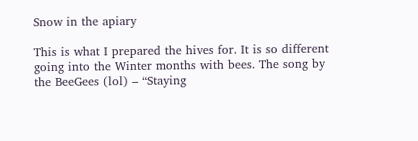Snow in the apiary

This is what I prepared the hives for. It is so different going into the Winter months with bees. The song by the BeeGees (lol) – “Staying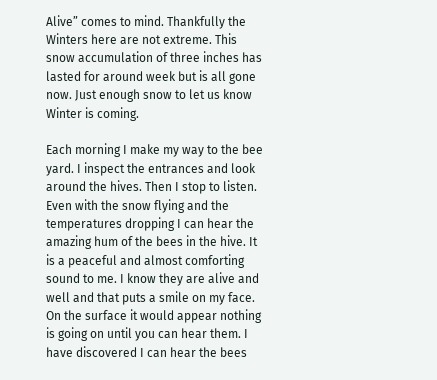Alive” comes to mind. Thankfully the Winters here are not extreme. This snow accumulation of three inches has lasted for around week but is all gone now. Just enough snow to let us know Winter is coming.

Each morning I make my way to the bee yard. I inspect the entrances and look around the hives. Then I stop to listen. Even with the snow flying and the temperatures dropping I can hear the amazing hum of the bees in the hive. It is a peaceful and almost comforting sound to me. I know they are alive and well and that puts a smile on my face. On the surface it would appear nothing is going on until you can hear them. I have discovered I can hear the bees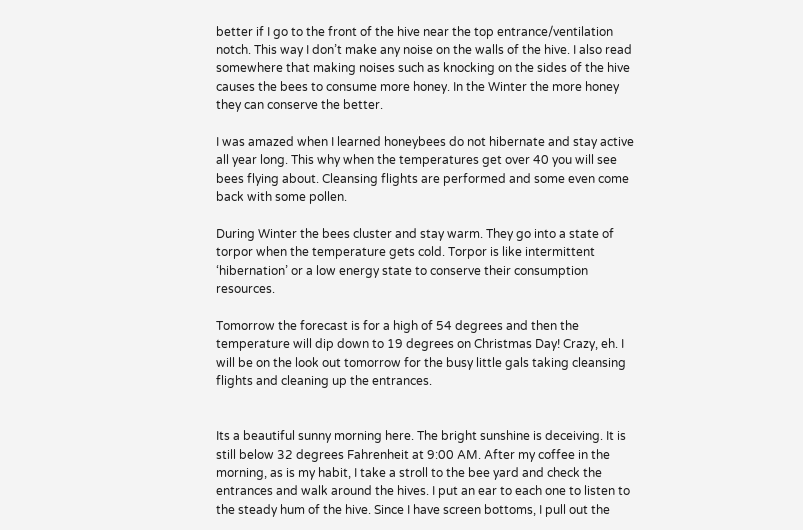better if I go to the front of the hive near the top entrance/ventilation notch. This way I don’t make any noise on the walls of the hive. I also read somewhere that making noises such as knocking on the sides of the hive causes the bees to consume more honey. In the Winter the more honey they can conserve the better.

I was amazed when I learned honeybees do not hibernate and stay active all year long. This why when the temperatures get over 40 you will see bees flying about. Cleansing flights are performed and some even come back with some pollen.

During Winter the bees cluster and stay warm. They go into a state of torpor when the temperature gets cold. Torpor is like intermittent ‘hibernation’ or a low energy state to conserve their consumption resources.

Tomorrow the forecast is for a high of 54 degrees and then the temperature will dip down to 19 degrees on Christmas Day! Crazy, eh. I will be on the look out tomorrow for the busy little gals taking cleansing flights and cleaning up the entrances.


Its a beautiful sunny morning here. The bright sunshine is deceiving. It is still below 32 degrees Fahrenheit at 9:00 AM. After my coffee in the morning, as is my habit, I take a stroll to the bee yard and check the entrances and walk around the hives. I put an ear to each one to listen to the steady hum of the hive. Since I have screen bottoms, I pull out the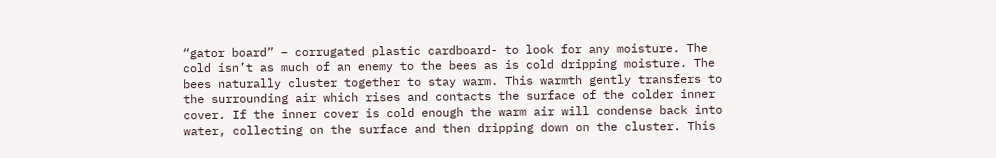“gator board” – corrugated plastic cardboard- to look for any moisture. The cold isn’t as much of an enemy to the bees as is cold dripping moisture. The bees naturally cluster together to stay warm. This warmth gently transfers to the surrounding air which rises and contacts the surface of the colder inner cover. If the inner cover is cold enough the warm air will condense back into water, collecting on the surface and then dripping down on the cluster. This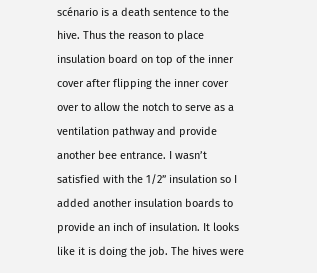scénario is a death sentence to the hive. Thus the reason to place insulation board on top of the inner cover after flipping the inner cover over to allow the notch to serve as a ventilation pathway and provide another bee entrance. I wasn’t satisfied with the 1/2” insulation so I added another insulation boards to provide an inch of insulation. It looks like it is doing the job. The hives were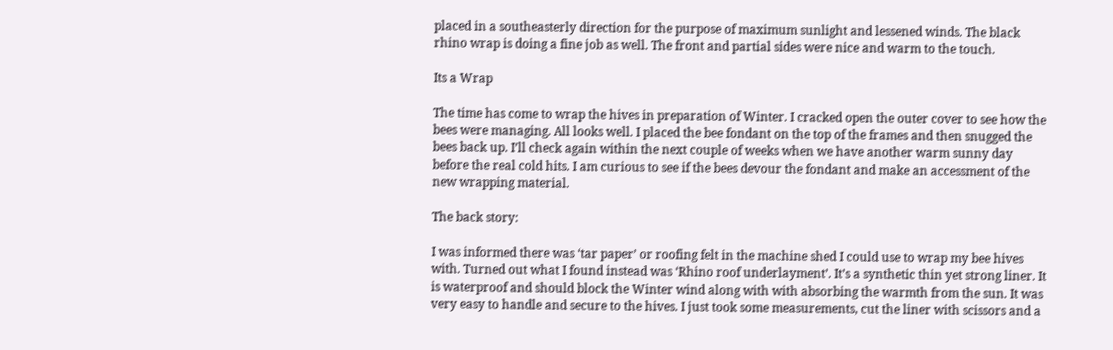placed in a southeasterly direction for the purpose of maximum sunlight and lessened winds. The black rhino wrap is doing a fine job as well. The front and partial sides were nice and warm to the touch.

Its a Wrap

The time has come to wrap the hives in preparation of Winter. I cracked open the outer cover to see how the bees were managing. All looks well. I placed the bee fondant on the top of the frames and then snugged the bees back up. I’ll check again within the next couple of weeks when we have another warm sunny day before the real cold hits. I am curious to see if the bees devour the fondant and make an accessment of the new wrapping material.

The back story:

I was informed there was ‘tar paper’ or roofing felt in the machine shed I could use to wrap my bee hives with. Turned out what I found instead was ‘Rhino roof underlayment’. It’s a synthetic thin yet strong liner. It is waterproof and should block the Winter wind along with with absorbing the warmth from the sun. It was very easy to handle and secure to the hives. I just took some measurements, cut the liner with scissors and a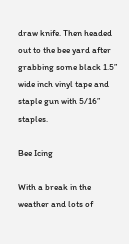draw knife. Then headed out to the bee yard after grabbing some black 1.5” wide inch vinyl tape and staple gun with 5/16” staples.

Bee Icing

With a break in the weather and lots of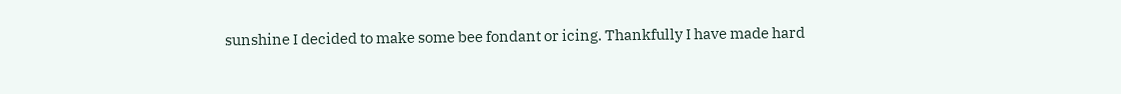sunshine I decided to make some bee fondant or icing. Thankfully I have made hard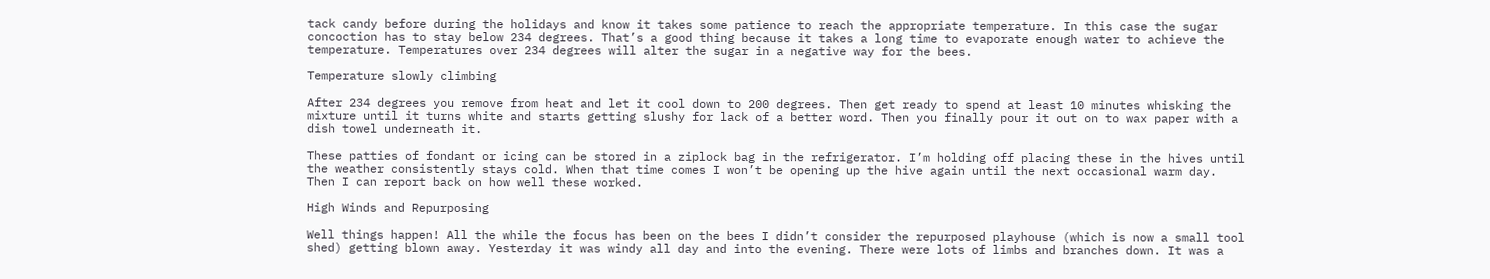tack candy before during the holidays and know it takes some patience to reach the appropriate temperature. In this case the sugar concoction has to stay below 234 degrees. That’s a good thing because it takes a long time to evaporate enough water to achieve the temperature. Temperatures over 234 degrees will alter the sugar in a negative way for the bees.

Temperature slowly climbing

After 234 degrees you remove from heat and let it cool down to 200 degrees. Then get ready to spend at least 10 minutes whisking the mixture until it turns white and starts getting slushy for lack of a better word. Then you finally pour it out on to wax paper with a dish towel underneath it.

These patties of fondant or icing can be stored in a ziplock bag in the refrigerator. I’m holding off placing these in the hives until the weather consistently stays cold. When that time comes I won’t be opening up the hive again until the next occasional warm day. Then I can report back on how well these worked.

High Winds and Repurposing

Well things happen! All the while the focus has been on the bees I didn’t consider the repurposed playhouse (which is now a small tool shed) getting blown away. Yesterday it was windy all day and into the evening. There were lots of limbs and branches down. It was a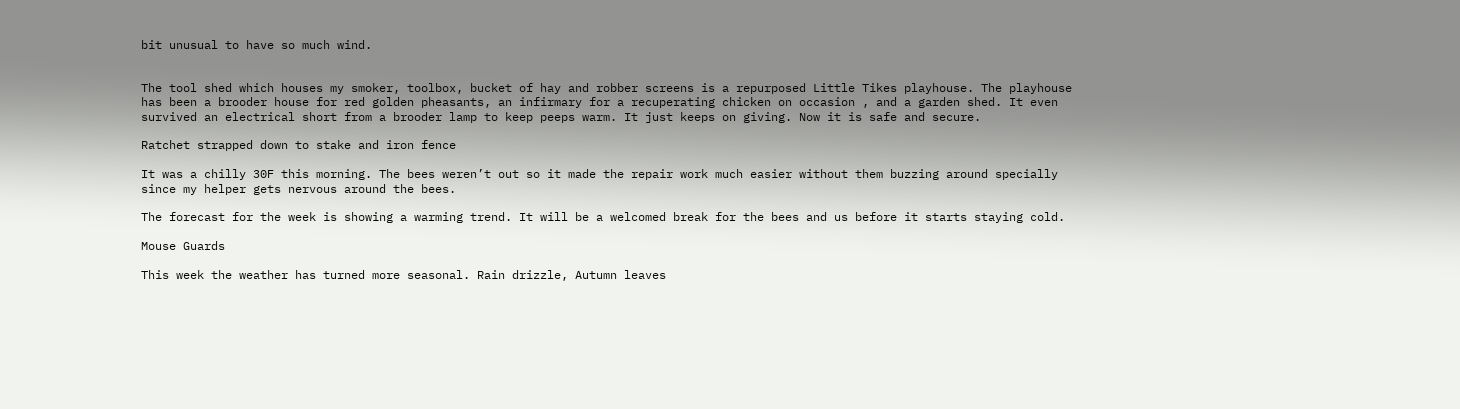bit unusual to have so much wind.


The tool shed which houses my smoker, toolbox, bucket of hay and robber screens is a repurposed Little Tikes playhouse. The playhouse has been a brooder house for red golden pheasants, an infirmary for a recuperating chicken on occasion , and a garden shed. It even survived an electrical short from a brooder lamp to keep peeps warm. It just keeps on giving. Now it is safe and secure.

Ratchet strapped down to stake and iron fence

It was a chilly 30F this morning. The bees weren’t out so it made the repair work much easier without them buzzing around specially since my helper gets nervous around the bees.

The forecast for the week is showing a warming trend. It will be a welcomed break for the bees and us before it starts staying cold.

Mouse Guards

This week the weather has turned more seasonal. Rain drizzle, Autumn leaves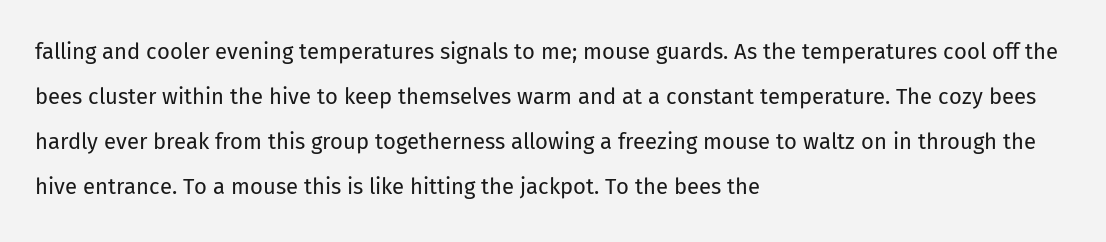falling and cooler evening temperatures signals to me; mouse guards. As the temperatures cool off the bees cluster within the hive to keep themselves warm and at a constant temperature. The cozy bees hardly ever break from this group togetherness allowing a freezing mouse to waltz on in through the hive entrance. To a mouse this is like hitting the jackpot. To the bees the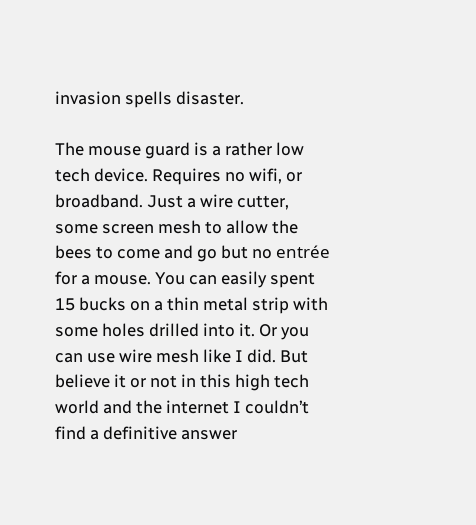invasion spells disaster.

The mouse guard is a rather low tech device. Requires no wifi, or broadband. Just a wire cutter, some screen mesh to allow the bees to come and go but no entrée for a mouse. You can easily spent 15 bucks on a thin metal strip with some holes drilled into it. Or you can use wire mesh like I did. But believe it or not in this high tech world and the internet I couldn’t find a definitive answer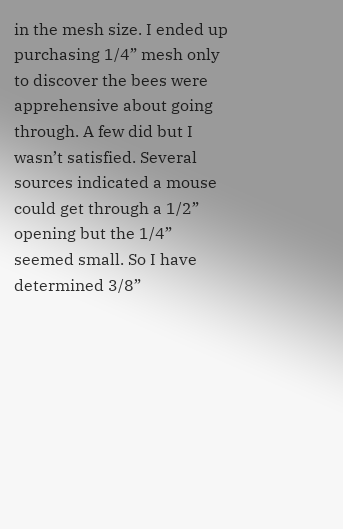in the mesh size. I ended up purchasing 1/4” mesh only to discover the bees were apprehensive about going through. A few did but I wasn’t satisfied. Several sources indicated a mouse could get through a 1/2” opening but the 1/4” seemed small. So I have determined 3/8”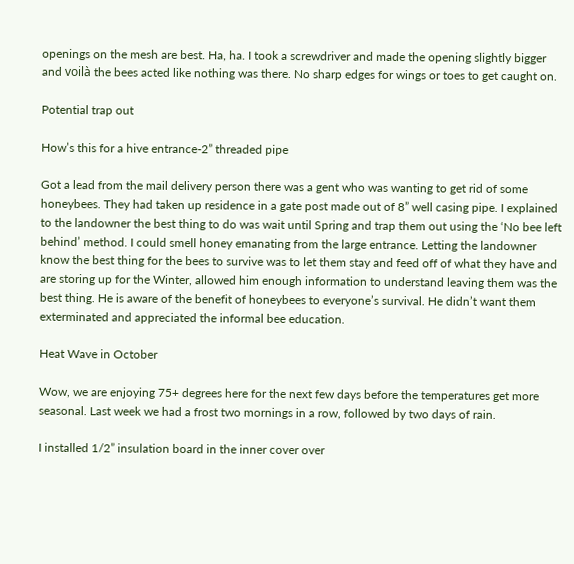openings on the mesh are best. Ha, ha. I took a screwdriver and made the opening slightly bigger and voilà the bees acted like nothing was there. No sharp edges for wings or toes to get caught on.

Potential trap out

How’s this for a hive entrance-2” threaded pipe

Got a lead from the mail delivery person there was a gent who was wanting to get rid of some honeybees. They had taken up residence in a gate post made out of 8” well casing pipe. I explained to the landowner the best thing to do was wait until Spring and trap them out using the ‘No bee left behind’ method. I could smell honey emanating from the large entrance. Letting the landowner know the best thing for the bees to survive was to let them stay and feed off of what they have and are storing up for the Winter, allowed him enough information to understand leaving them was the best thing. He is aware of the benefit of honeybees to everyone’s survival. He didn’t want them exterminated and appreciated the informal bee education.

Heat Wave in October

Wow, we are enjoying 75+ degrees here for the next few days before the temperatures get more seasonal. Last week we had a frost two mornings in a row, followed by two days of rain.

I installed 1/2” insulation board in the inner cover over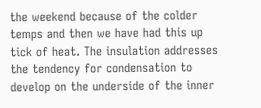the weekend because of the colder temps and then we have had this up tick of heat. The insulation addresses the tendency for condensation to develop on the underside of the inner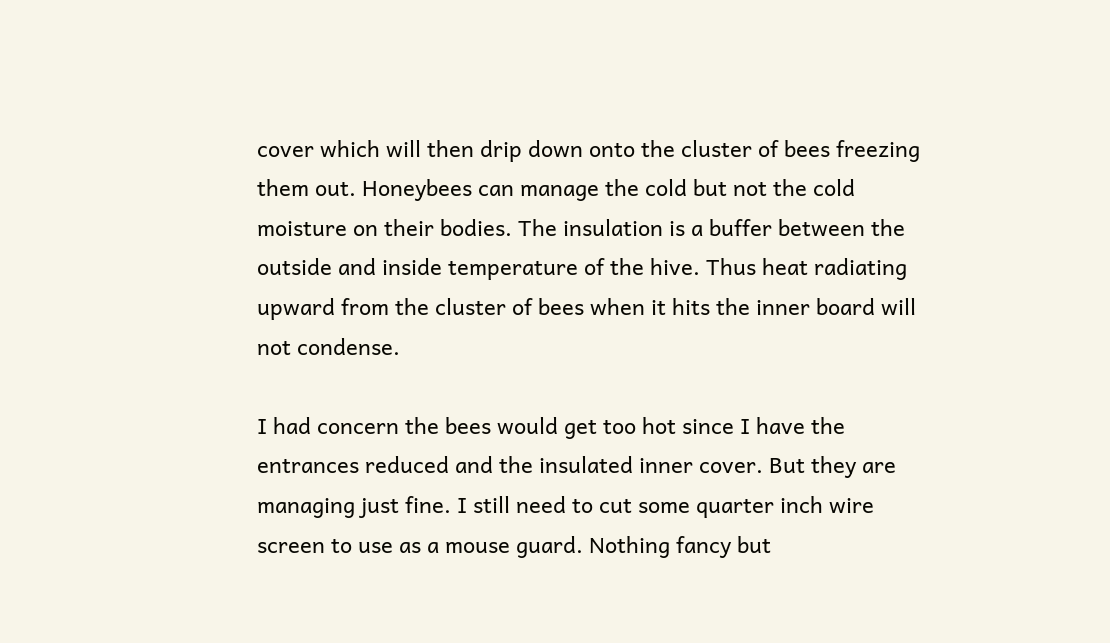cover which will then drip down onto the cluster of bees freezing them out. Honeybees can manage the cold but not the cold moisture on their bodies. The insulation is a buffer between the outside and inside temperature of the hive. Thus heat radiating upward from the cluster of bees when it hits the inner board will not condense.

I had concern the bees would get too hot since I have the entrances reduced and the insulated inner cover. But they are managing just fine. I still need to cut some quarter inch wire screen to use as a mouse guard. Nothing fancy but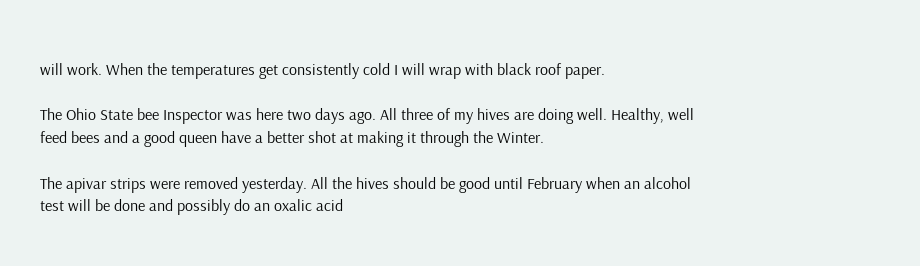will work. When the temperatures get consistently cold I will wrap with black roof paper.

The Ohio State bee Inspector was here two days ago. All three of my hives are doing well. Healthy, well feed bees and a good queen have a better shot at making it through the Winter.

The apivar strips were removed yesterday. All the hives should be good until February when an alcohol test will be done and possibly do an oxalic acid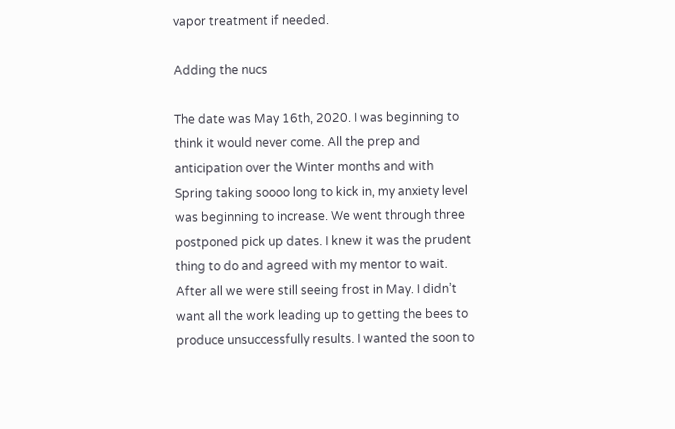vapor treatment if needed.

Adding the nucs

The date was May 16th, 2020. I was beginning to think it would never come. All the prep and anticipation over the Winter months and with Spring taking soooo long to kick in, my anxiety level was beginning to increase. We went through three postponed pick up dates. I knew it was the prudent thing to do and agreed with my mentor to wait. After all we were still seeing frost in May. I didn’t want all the work leading up to getting the bees to produce unsuccessfully results. I wanted the soon to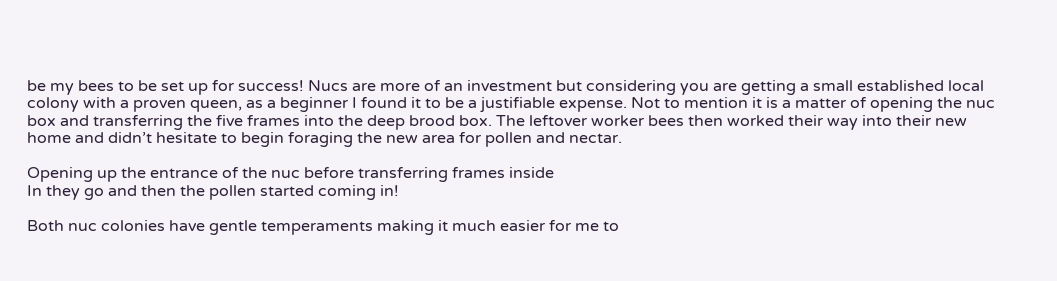be my bees to be set up for success! Nucs are more of an investment but considering you are getting a small established local colony with a proven queen, as a beginner I found it to be a justifiable expense. Not to mention it is a matter of opening the nuc box and transferring the five frames into the deep brood box. The leftover worker bees then worked their way into their new home and didn’t hesitate to begin foraging the new area for pollen and nectar.

Opening up the entrance of the nuc before transferring frames inside
In they go and then the pollen started coming in!

Both nuc colonies have gentle temperaments making it much easier for me to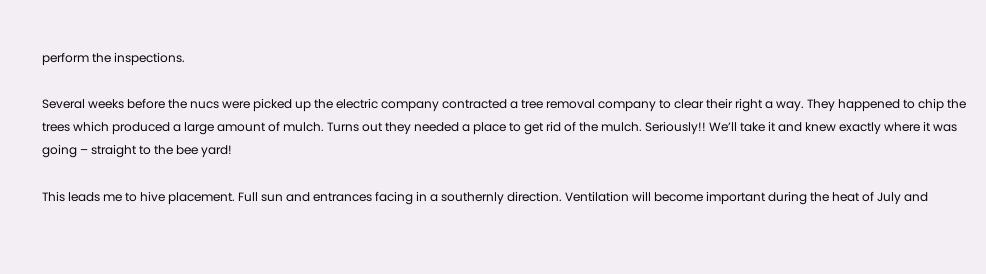perform the inspections.

Several weeks before the nucs were picked up the electric company contracted a tree removal company to clear their right a way. They happened to chip the trees which produced a large amount of mulch. Turns out they needed a place to get rid of the mulch. Seriously!! We’ll take it and knew exactly where it was going – straight to the bee yard!

This leads me to hive placement. Full sun and entrances facing in a southernly direction. Ventilation will become important during the heat of July and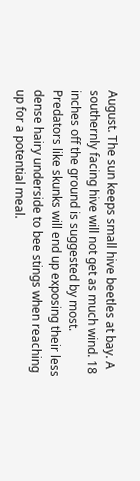August. The sun keeps small hive beetles at bay. A southernly facing hive will not get as much wind. 18 inches off the ground is suggested by most. Predators like skunks will end up exposing their less dense hairy underside to bee stings when reaching up for a potential meal.